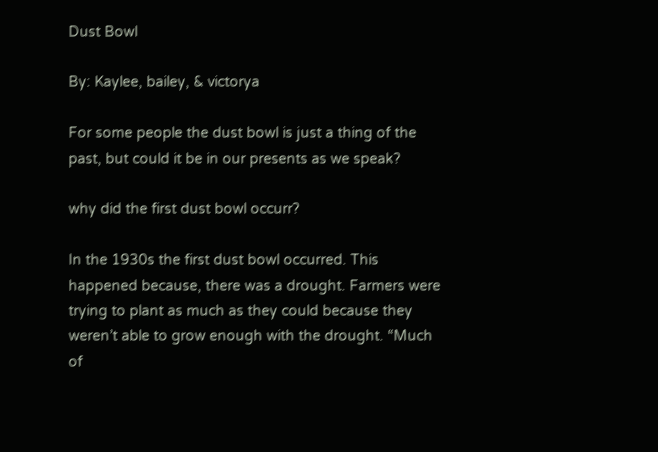Dust Bowl

By: Kaylee, bailey, & victorya

For some people the dust bowl is just a thing of the past, but could it be in our presents as we speak?

why did the first dust bowl occurr?

In the 1930s the first dust bowl occurred. This happened because, there was a drought. Farmers were trying to plant as much as they could because they weren’t able to grow enough with the drought. “Much of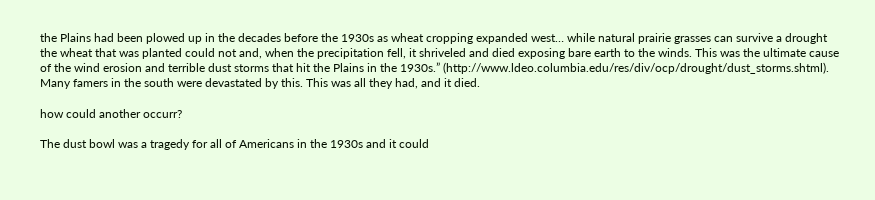the Plains had been plowed up in the decades before the 1930s as wheat cropping expanded west… while natural prairie grasses can survive a drought the wheat that was planted could not and, when the precipitation fell, it shriveled and died exposing bare earth to the winds. This was the ultimate cause of the wind erosion and terrible dust storms that hit the Plains in the 1930s.” (http://www.ldeo.columbia.edu/res/div/ocp/drought/dust_storms.shtml). Many famers in the south were devastated by this. This was all they had, and it died.

how could another occurr?

The dust bowl was a tragedy for all of Americans in the 1930s and it could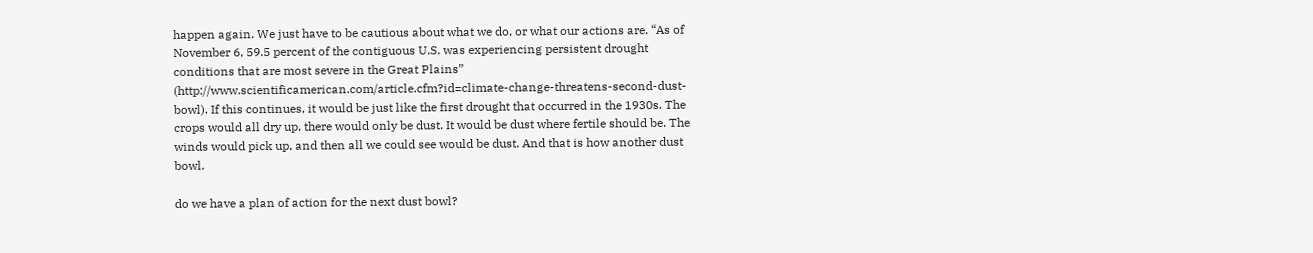happen again. We just have to be cautious about what we do, or what our actions are. “As of November 6, 59.5 percent of the contiguous U.S. was experiencing persistent drought conditions that are most severe in the Great Plains” (http://www.scientificamerican.com/article.cfm?id=climate-change-threatens-second-dust-bowl). If this continues, it would be just like the first drought that occurred in the 1930s. The crops would all dry up, there would only be dust. It would be dust where fertile should be. The winds would pick up, and then all we could see would be dust. And that is how another dust bowl.

do we have a plan of action for the next dust bowl?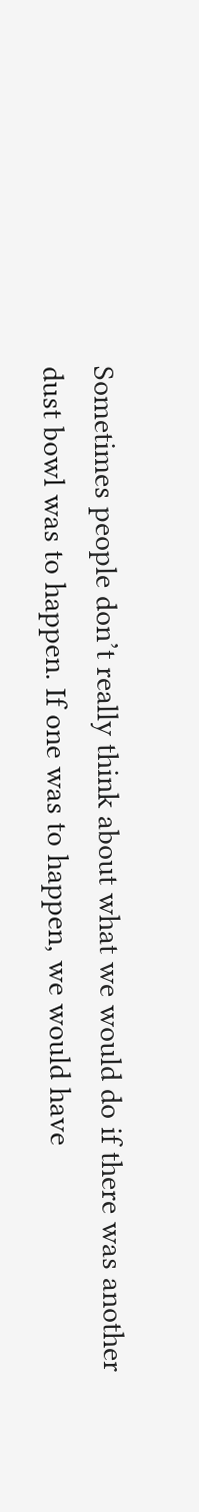Sometimes people don’t really think about what we would do if there was another dust bowl was to happen. If one was to happen, we would have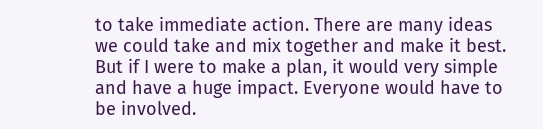to take immediate action. There are many ideas we could take and mix together and make it best. But if I were to make a plan, it would very simple and have a huge impact. Everyone would have to be involved.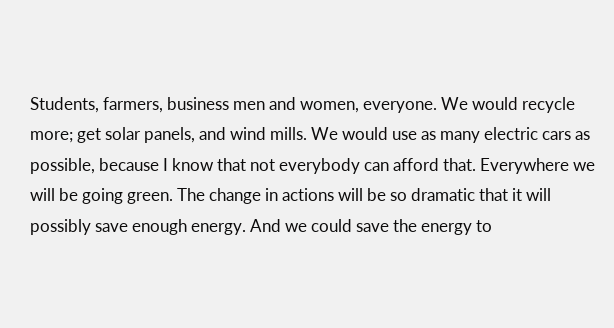Students, farmers, business men and women, everyone. We would recycle more; get solar panels, and wind mills. We would use as many electric cars as possible, because I know that not everybody can afford that. Everywhere we will be going green. The change in actions will be so dramatic that it will possibly save enough energy. And we could save the energy to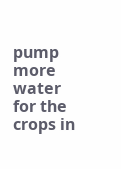pump more water for the crops in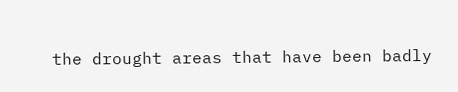the drought areas that have been badly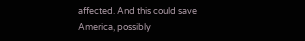affected. And this could save America, possibly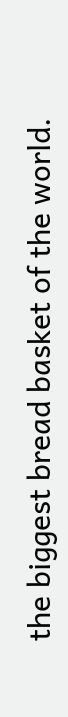the biggest bread basket of the world.